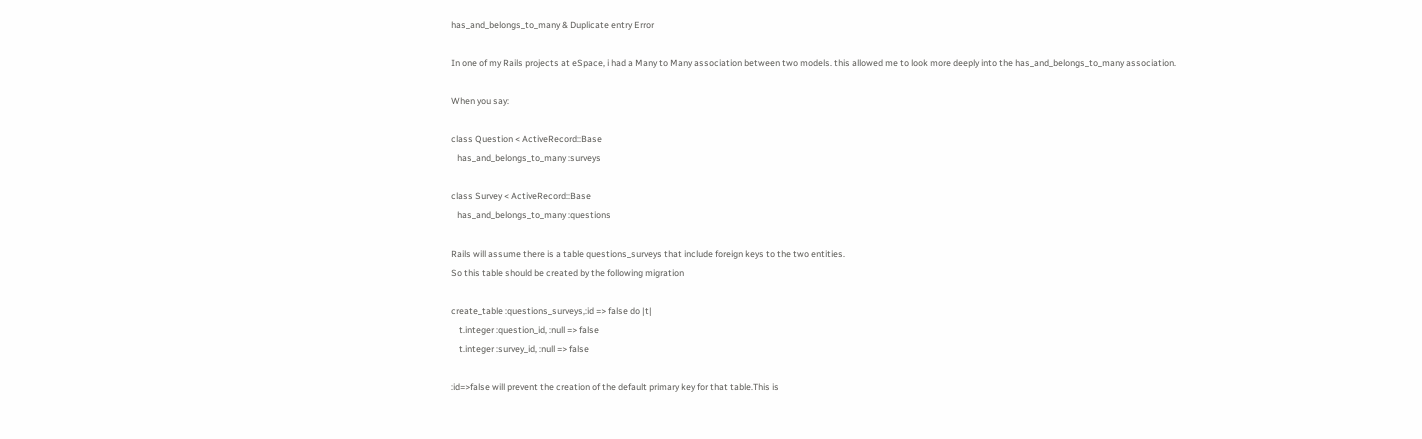has_and_belongs_to_many & Duplicate entry Error

In one of my Rails projects at eSpace, i had a Many to Many association between two models. this allowed me to look more deeply into the has_and_belongs_to_many association.

When you say:

class Question < ActiveRecord::Base
   has_and_belongs_to_many :surveys

class Survey < ActiveRecord::Base
   has_and_belongs_to_many :questions

Rails will assume there is a table questions_surveys that include foreign keys to the two entities.
So this table should be created by the following migration

create_table :questions_surveys,:id => false do |t|
    t.integer :question_id, :null => false
    t.integer :survey_id, :null => false

:id=>false will prevent the creation of the default primary key for that table.This is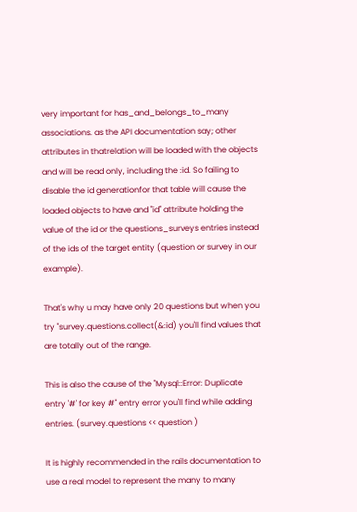very important for has_and_belongs_to_many associations. as the API documentation say; other attributes in thatrelation will be loaded with the objects and will be read only, including the :id. So failing to disable the id generationfor that table will cause the loaded objects to have and "id" attribute holding the value of the id or the questions_surveys entries instead of the ids of the target entity (question or survey in our example).

That's why u may have only 20 questions but when you try "survey.questions.collect(&:id) you'll find values that are totally out of the range.

This is also the cause of the "Mysql::Error: Duplicate entry '#' for key #" entry error you'll find while adding entries. (survey.questions << question )

It is highly recommended in the rails documentation to use a real model to represent the many to many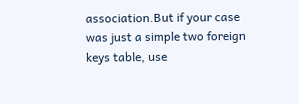association.But if your case was just a simple two foreign keys table, use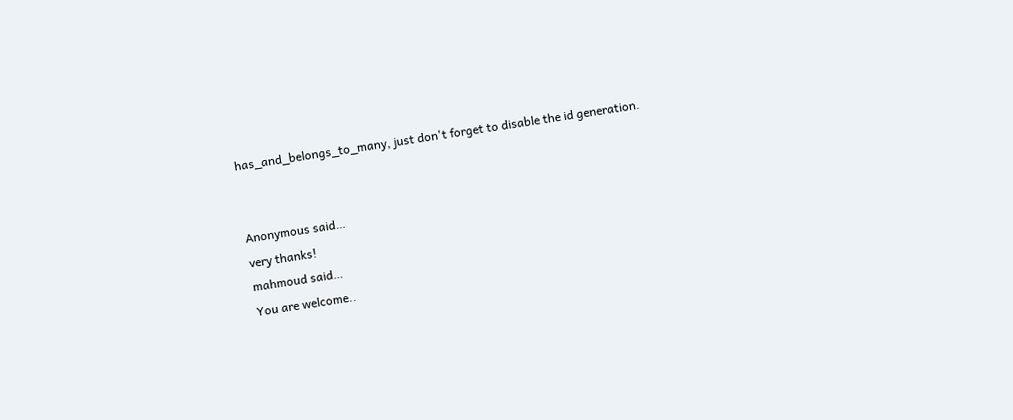has_and_belongs_to_many, just don't forget to disable the id generation.


Anonymous said…
very thanks!
mahmoud said…
You are welcome..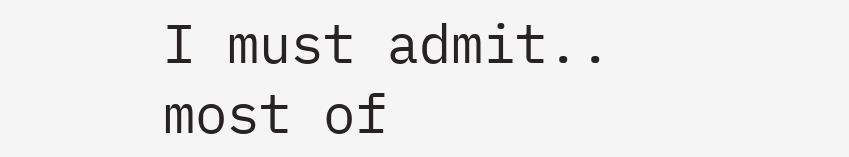I must admit.. most of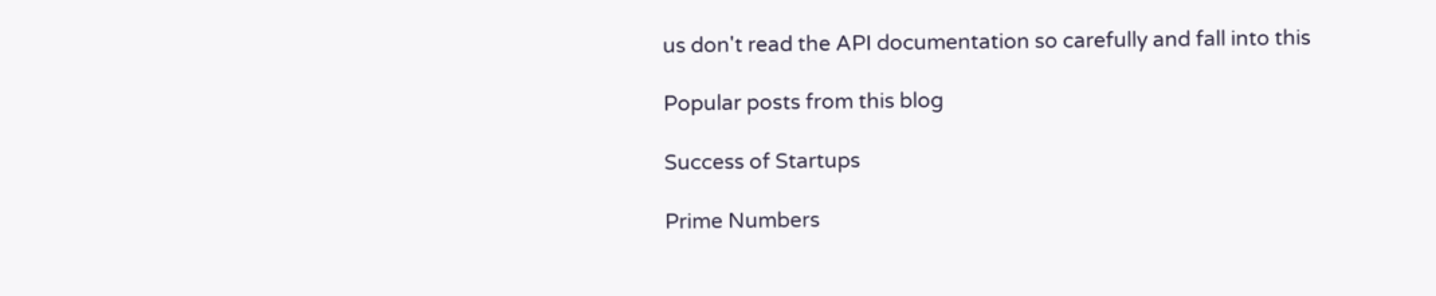us don't read the API documentation so carefully and fall into this

Popular posts from this blog

Success of Startups

Prime Numbers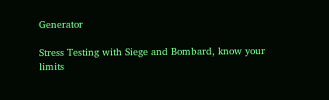Generator

Stress Testing with Siege and Bombard, know your limits